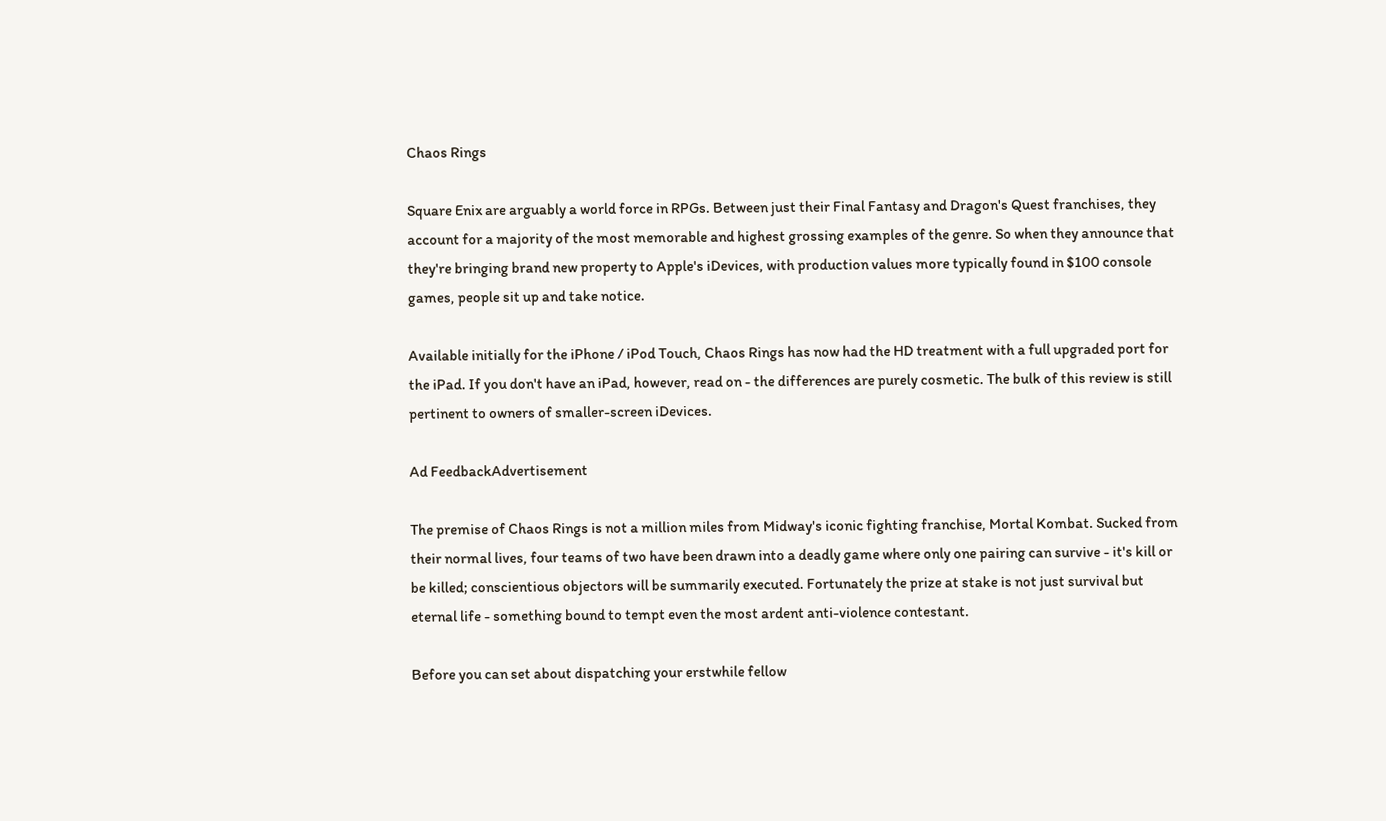Chaos Rings

Square Enix are arguably a world force in RPGs. Between just their Final Fantasy and Dragon's Quest franchises, they account for a majority of the most memorable and highest grossing examples of the genre. So when they announce that they're bringing brand new property to Apple's iDevices, with production values more typically found in $100 console games, people sit up and take notice.

Available initially for the iPhone / iPod Touch, Chaos Rings has now had the HD treatment with a full upgraded port for the iPad. If you don't have an iPad, however, read on - the differences are purely cosmetic. The bulk of this review is still pertinent to owners of smaller-screen iDevices.

Ad FeedbackAdvertisement

The premise of Chaos Rings is not a million miles from Midway's iconic fighting franchise, Mortal Kombat. Sucked from their normal lives, four teams of two have been drawn into a deadly game where only one pairing can survive - it's kill or be killed; conscientious objectors will be summarily executed. Fortunately the prize at stake is not just survival but eternal life - something bound to tempt even the most ardent anti-violence contestant.

Before you can set about dispatching your erstwhile fellow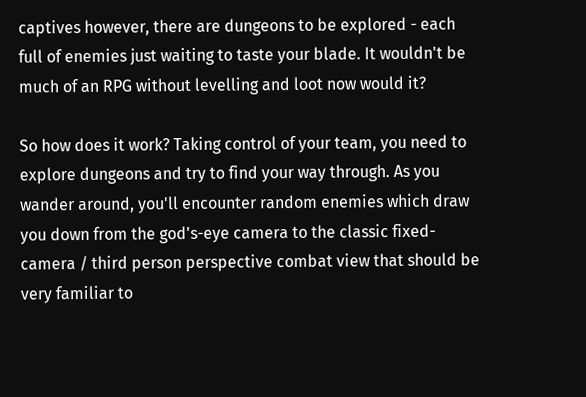captives however, there are dungeons to be explored - each full of enemies just waiting to taste your blade. It wouldn't be much of an RPG without levelling and loot now would it?

So how does it work? Taking control of your team, you need to explore dungeons and try to find your way through. As you wander around, you'll encounter random enemies which draw you down from the god's-eye camera to the classic fixed-camera / third person perspective combat view that should be very familiar to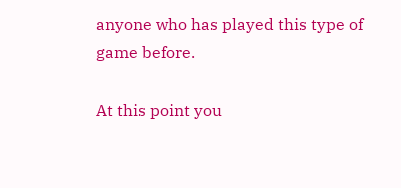anyone who has played this type of game before.

At this point you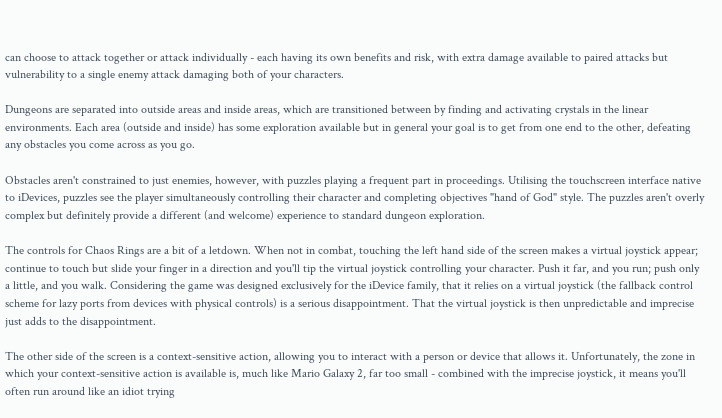can choose to attack together or attack individually - each having its own benefits and risk, with extra damage available to paired attacks but vulnerability to a single enemy attack damaging both of your characters.

Dungeons are separated into outside areas and inside areas, which are transitioned between by finding and activating crystals in the linear environments. Each area (outside and inside) has some exploration available but in general your goal is to get from one end to the other, defeating any obstacles you come across as you go.

Obstacles aren't constrained to just enemies, however, with puzzles playing a frequent part in proceedings. Utilising the touchscreen interface native to iDevices, puzzles see the player simultaneously controlling their character and completing objectives "hand of God" style. The puzzles aren't overly complex but definitely provide a different (and welcome) experience to standard dungeon exploration.

The controls for Chaos Rings are a bit of a letdown. When not in combat, touching the left hand side of the screen makes a virtual joystick appear; continue to touch but slide your finger in a direction and you'll tip the virtual joystick controlling your character. Push it far, and you run; push only a little, and you walk. Considering the game was designed exclusively for the iDevice family, that it relies on a virtual joystick (the fallback control scheme for lazy ports from devices with physical controls) is a serious disappointment. That the virtual joystick is then unpredictable and imprecise just adds to the disappointment.

The other side of the screen is a context-sensitive action, allowing you to interact with a person or device that allows it. Unfortunately, the zone in which your context-sensitive action is available is, much like Mario Galaxy 2, far too small - combined with the imprecise joystick, it means you'll often run around like an idiot trying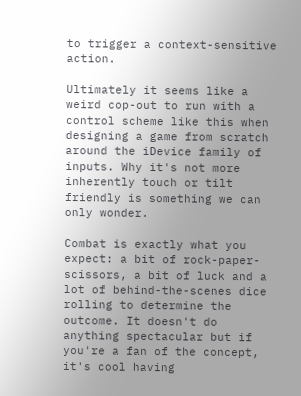to trigger a context-sensitive action.

Ultimately it seems like a weird cop-out to run with a control scheme like this when designing a game from scratch around the iDevice family of inputs. Why it's not more inherently touch or tilt friendly is something we can only wonder.

Combat is exactly what you expect: a bit of rock-paper-scissors, a bit of luck and a lot of behind-the-scenes dice rolling to determine the outcome. It doesn't do anything spectacular but if you're a fan of the concept, it's cool having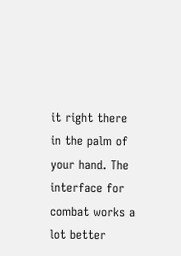it right there in the palm of your hand. The interface for combat works a lot better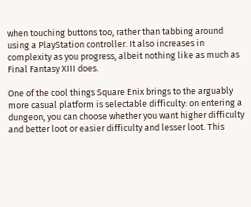when touching buttons too, rather than tabbing around using a PlayStation controller. It also increases in complexity as you progress, albeit nothing like as much as Final Fantasy XIII does.

One of the cool things Square Enix brings to the arguably more casual platform is selectable difficulty: on entering a dungeon, you can choose whether you want higher difficulty and better loot or easier difficulty and lesser loot. This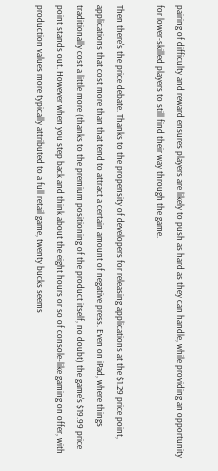pairing of difficulty and reward ensures players are likely to push as hard as they can handle, while providing an opportunity for lower-skilled players to still find their way through the game.

Then there's the price debate. Thanks to the propensity of developers for releasing applications at the $1.29 price point, applications that cost more than that tend to attract a certain amount of negative press. Even on iPad, where things traditionally cost a little more (thanks to the premium positioning of the product itself, no doubt) the game's $19.99 price point stands out. However when you step back and think about the eight hours or so of console-like gaming on offer, with production values more typically attributed to a full retail game, twenty bucks seems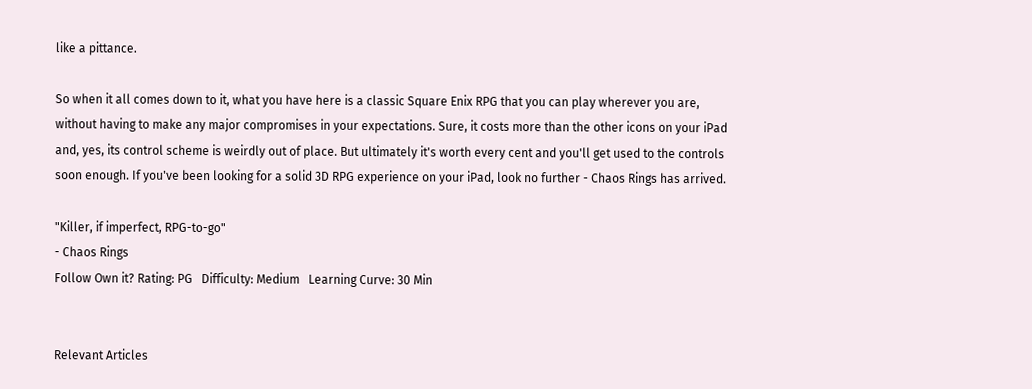like a pittance.

So when it all comes down to it, what you have here is a classic Square Enix RPG that you can play wherever you are, without having to make any major compromises in your expectations. Sure, it costs more than the other icons on your iPad and, yes, its control scheme is weirdly out of place. But ultimately it's worth every cent and you'll get used to the controls soon enough. If you've been looking for a solid 3D RPG experience on your iPad, look no further - Chaos Rings has arrived.

"Killer, if imperfect, RPG-to-go"
- Chaos Rings
Follow Own it? Rating: PG   Difficulty: Medium   Learning Curve: 30 Min


Relevant Articles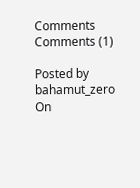Comments Comments (1)

Posted by bahamut_zero
On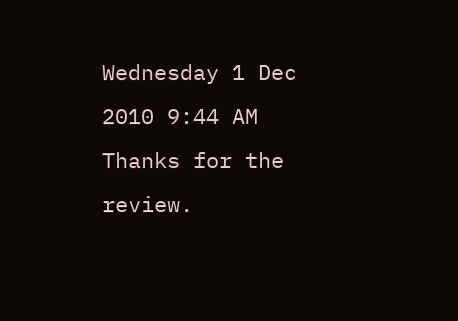Wednesday 1 Dec 2010 9:44 AM
Thanks for the review.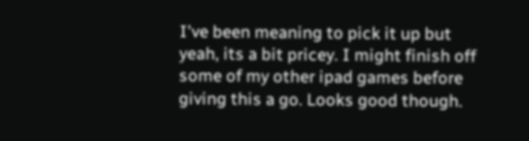I've been meaning to pick it up but yeah, its a bit pricey. I might finish off some of my other ipad games before giving this a go. Looks good though.